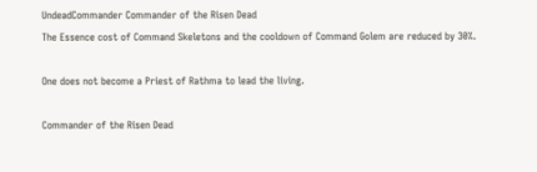UndeadCommander Commander of the Risen Dead
The Essence cost of Command Skeletons and the cooldown of Command Golem are reduced by 30%.

One does not become a Priest of Rathma to lead the living.

Commander of the Risen Dead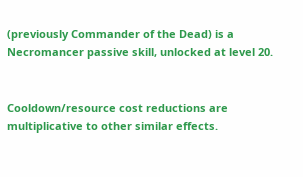(previously Commander of the Dead) is a Necromancer passive skill, unlocked at level 20.


Cooldown/resource cost reductions are multiplicative to other similar effects.